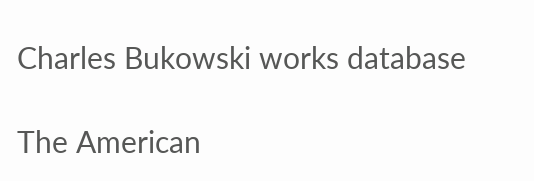Charles Bukowski works database

The American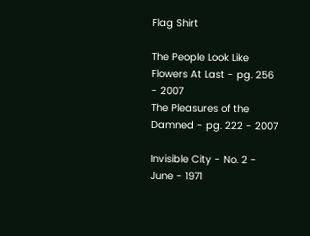Flag Shirt

The People Look Like Flowers At Last - pg. 256 - 2007
The Pleasures of the Damned - pg. 222 - 2007

Invisible City - No. 2 - June - 1971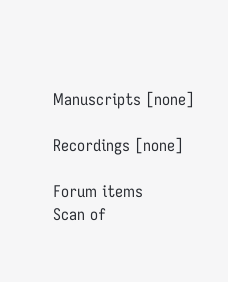Manuscripts [none]

Recordings [none]

Forum items
Scan of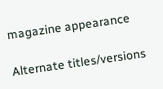magazine appearance

Alternate titles/versions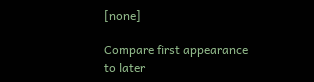[none]

Compare first appearance to later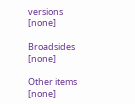versions [none]

Broadsides [none]

Other items [none]